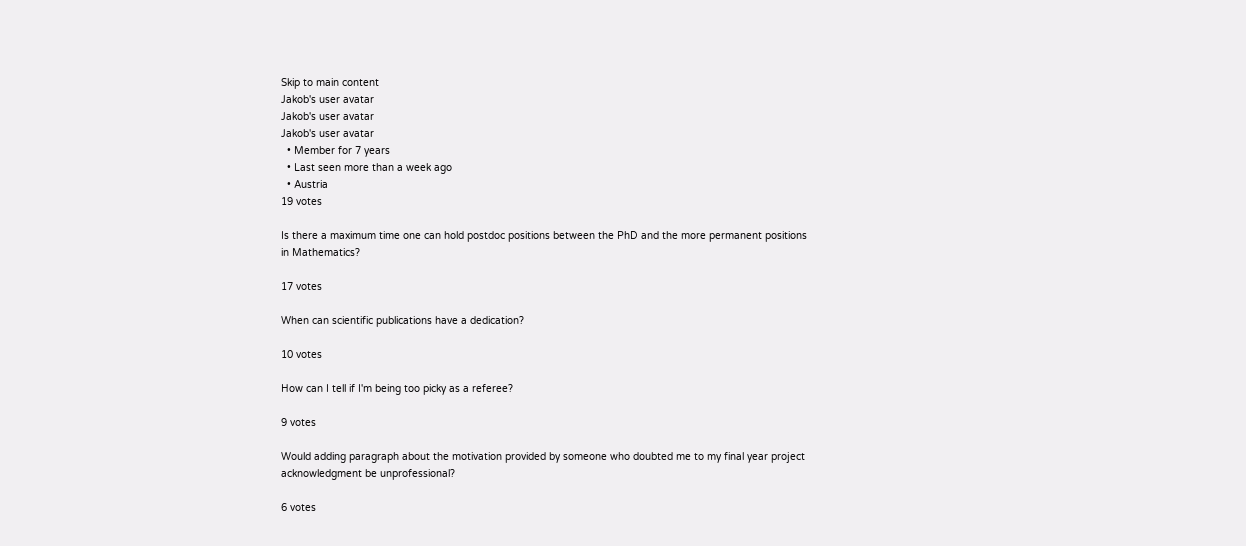Skip to main content
Jakob's user avatar
Jakob's user avatar
Jakob's user avatar
  • Member for 7 years
  • Last seen more than a week ago
  • Austria
19 votes

Is there a maximum time one can hold postdoc positions between the PhD and the more permanent positions in Mathematics?

17 votes

When can scientific publications have a dedication?

10 votes

How can I tell if I'm being too picky as a referee?

9 votes

Would adding paragraph about the motivation provided by someone who doubted me to my final year project acknowledgment be unprofessional?

6 votes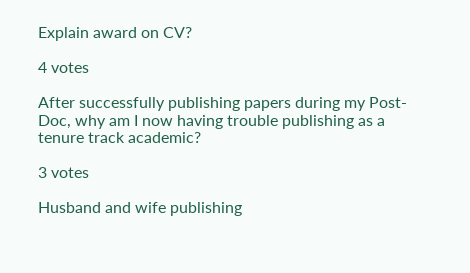Explain award on CV?

4 votes

After successfully publishing papers during my Post-Doc, why am I now having trouble publishing as a tenure track academic?

3 votes

Husband and wife publishing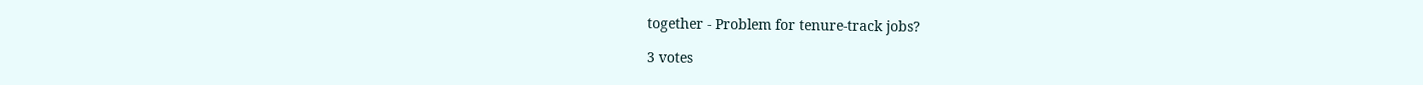together - Problem for tenure-track jobs?

3 votes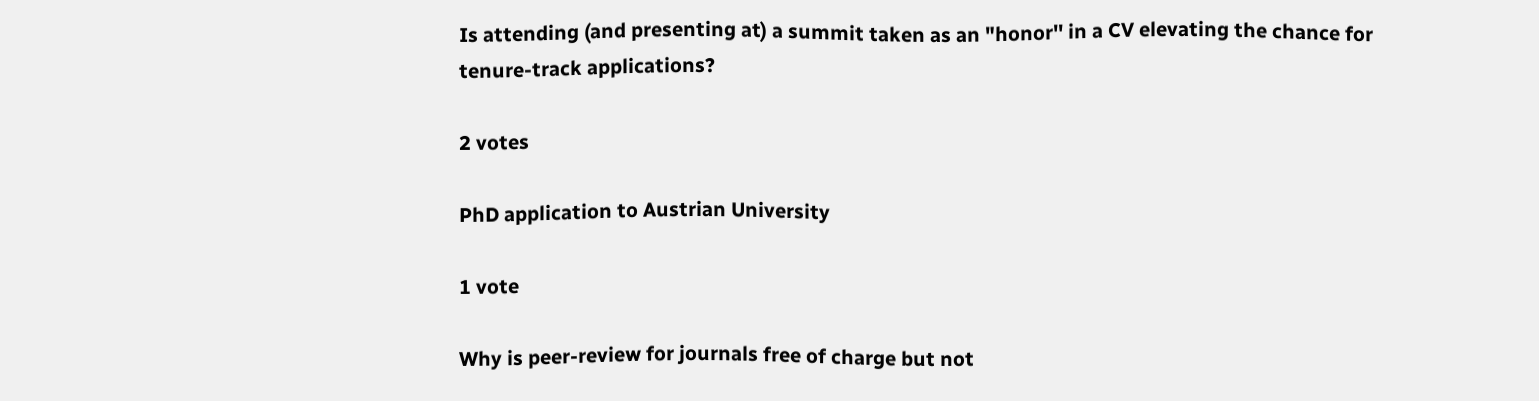Is attending (and presenting at) a summit taken as an "honor'' in a CV elevating the chance for tenure-track applications?

2 votes

PhD application to Austrian University

1 vote

Why is peer-review for journals free of charge but not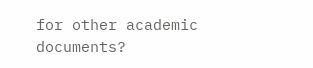for other academic documents?